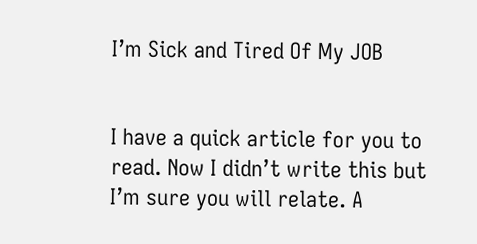I’m Sick and Tired Of My JOB


I have a quick article for you to read. Now I didn’t write this but I’m sure you will relate. A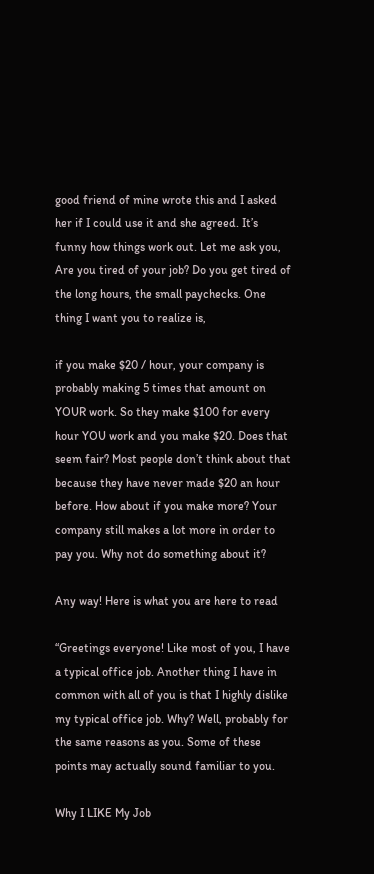good friend of mine wrote this and I asked her if I could use it and she agreed. It’s funny how things work out. Let me ask you, Are you tired of your job? Do you get tired of the long hours, the small paychecks. One thing I want you to realize is,

if you make $20 / hour, your company is probably making 5 times that amount on YOUR work. So they make $100 for every hour YOU work and you make $20. Does that seem fair? Most people don’t think about that because they have never made $20 an hour before. How about if you make more? Your company still makes a lot more in order to pay you. Why not do something about it?

Any way! Here is what you are here to read

“Greetings everyone! Like most of you, I have a typical office job. Another thing I have in common with all of you is that I highly dislike my typical office job. Why? Well, probably for the same reasons as you. Some of these points may actually sound familiar to you.

Why I LIKE My Job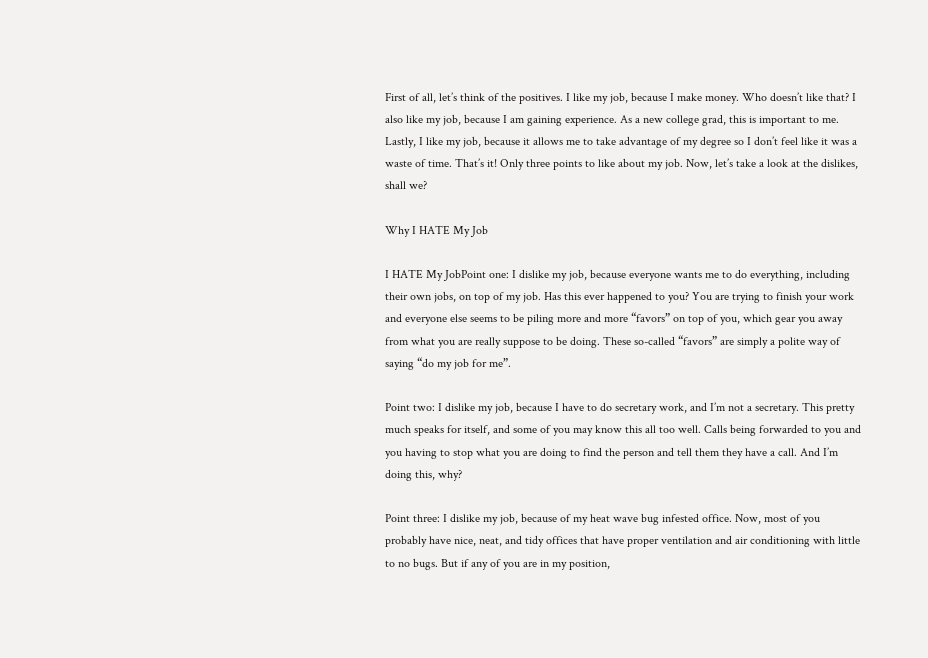First of all, let’s think of the positives. I like my job, because I make money. Who doesn’t like that? I also like my job, because I am gaining experience. As a new college grad, this is important to me. Lastly, I like my job, because it allows me to take advantage of my degree so I don’t feel like it was a waste of time. That’s it! Only three points to like about my job. Now, let’s take a look at the dislikes, shall we?

Why I HATE My Job

I HATE My JobPoint one: I dislike my job, because everyone wants me to do everything, including their own jobs, on top of my job. Has this ever happened to you? You are trying to finish your work and everyone else seems to be piling more and more “favors” on top of you, which gear you away from what you are really suppose to be doing. These so-called “favors” are simply a polite way of saying “do my job for me”.

Point two: I dislike my job, because I have to do secretary work, and I’m not a secretary. This pretty much speaks for itself, and some of you may know this all too well. Calls being forwarded to you and you having to stop what you are doing to find the person and tell them they have a call. And I’m doing this, why?

Point three: I dislike my job, because of my heat wave bug infested office. Now, most of you probably have nice, neat, and tidy offices that have proper ventilation and air conditioning with little to no bugs. But if any of you are in my position,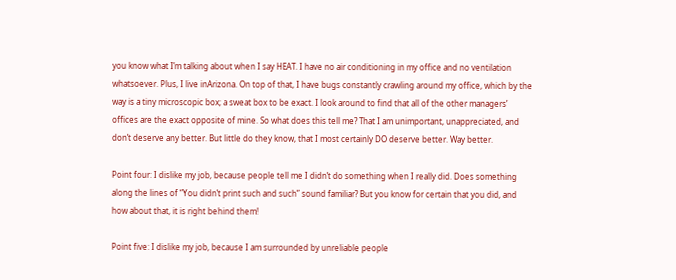you know what I’m talking about when I say HEAT. I have no air conditioning in my office and no ventilation whatsoever. Plus, I live inArizona. On top of that, I have bugs constantly crawling around my office, which by the way is a tiny microscopic box; a sweat box to be exact. I look around to find that all of the other managers’ offices are the exact opposite of mine. So what does this tell me? That I am unimportant, unappreciated, and don’t deserve any better. But little do they know, that I most certainly DO deserve better. Way better.

Point four: I dislike my job, because people tell me I didn’t do something when I really did. Does something along the lines of “You didn’t print such and such” sound familiar? But you know for certain that you did, and how about that, it is right behind them!

Point five: I dislike my job, because I am surrounded by unreliable people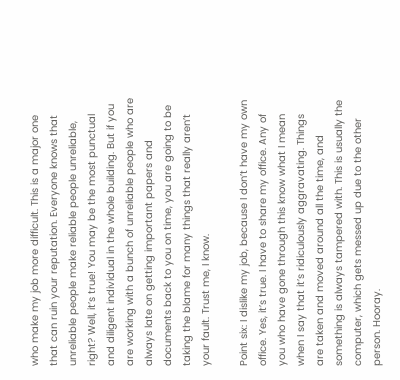who make my job more difficult. This is a major one that can ruin your reputation. Everyone knows that unreliable people make reliable people unreliable, right? Well, it’s true! You may be the most punctual and diligent individual in the whole building. But if you are working with a bunch of unreliable people who are always late on getting important papers and documents back to you on time, you are going to be taking the blame for many things that really aren’t your fault. Trust me, I know.

Point six: I dislike my job, because I don’t have my own office. Yes, it’s true. I have to share my office. Any of you who have gone through this know what I mean when I say that it’s ridiculously aggravating. Things are taken and moved around all the time, and something is always tampered with. This is usually the computer, which gets messed up due to the other person. Hooray.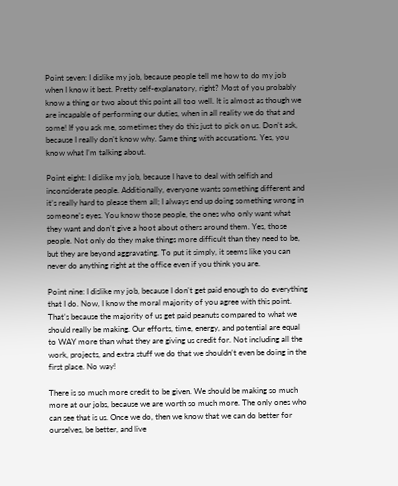Point seven: I dislike my job, because people tell me how to do my job when I know it best. Pretty self-explanatory, right? Most of you probably know a thing or two about this point all too well. It is almost as though we are incapable of performing our duties, when in all reality we do that and some! If you ask me, sometimes they do this just to pick on us. Don’t ask, because I really don’t know why. Same thing with accusations. Yes, you know what I’m talking about.

Point eight: I dislike my job, because I have to deal with selfish and inconsiderate people. Additionally, everyone wants something different and it’s really hard to please them all; I always end up doing something wrong in someone’s eyes. You know those people, the ones who only want what they want and don’t give a hoot about others around them. Yes, those people. Not only do they make things more difficult than they need to be, but they are beyond aggravating. To put it simply, it seems like you can never do anything right at the office even if you think you are.

Point nine: I dislike my job, because I don’t get paid enough to do everything that I do. Now, I know the moral majority of you agree with this point. That’s because the majority of us get paid peanuts compared to what we should really be making. Our efforts, time, energy, and potential are equal to WAY more than what they are giving us credit for. Not including all the work, projects, and extra stuff we do that we shouldn’t even be doing in the first place. No way!

There is so much more credit to be given. We should be making so much more at our jobs, because we are worth so much more. The only ones who can see that is us. Once we do, then we know that we can do better for ourselves, be better, and live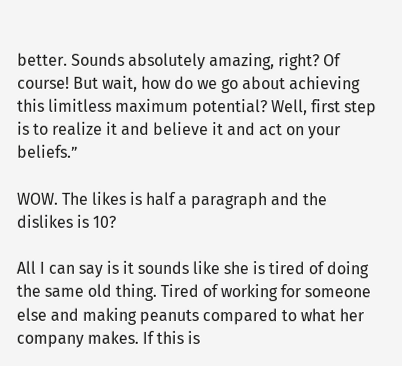better. Sounds absolutely amazing, right? Of course! But wait, how do we go about achieving this limitless maximum potential? Well, first step is to realize it and believe it and act on your beliefs.”

WOW. The likes is half a paragraph and the dislikes is 10?

All I can say is it sounds like she is tired of doing the same old thing. Tired of working for someone else and making peanuts compared to what her company makes. If this is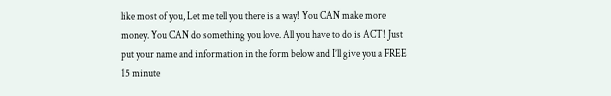like most of you, Let me tell you there is a way! You CAN make more money. You CAN do something you love. All you have to do is ACT! Just put your name and information in the form below and I’ll give you a FREE 15 minute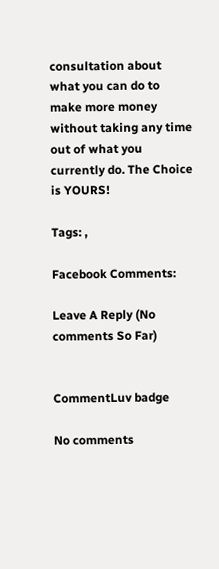consultation about what you can do to make more money without taking any time out of what you currently do. The Choice is YOURS!

Tags: ,

Facebook Comments:

Leave A Reply (No comments So Far)


CommentLuv badge

No comments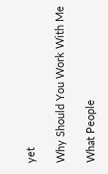yet

Why Should You Work With Me

What People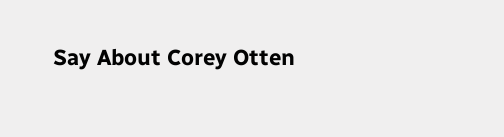Say About Corey Otten